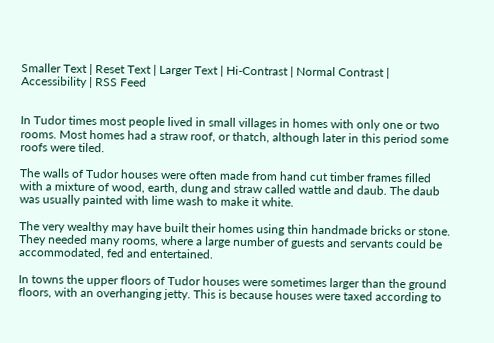Smaller Text | Reset Text | Larger Text | Hi-Contrast | Normal Contrast | Accessibility | RSS Feed


In Tudor times most people lived in small villages in homes with only one or two rooms. Most homes had a straw roof, or thatch, although later in this period some roofs were tiled.

The walls of Tudor houses were often made from hand cut timber frames filled with a mixture of wood, earth, dung and straw called wattle and daub. The daub was usually painted with lime wash to make it white.

The very wealthy may have built their homes using thin handmade bricks or stone. They needed many rooms, where a large number of guests and servants could be accommodated, fed and entertained.

In towns the upper floors of Tudor houses were sometimes larger than the ground floors, with an overhanging jetty. This is because houses were taxed according to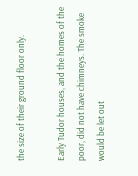the size of their ground floor only.

Early Tudor houses, and the homes of the poor, did not have chimneys. The smoke would be let out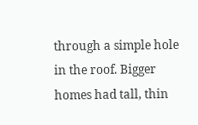through a simple hole in the roof. Bigger homes had tall, thin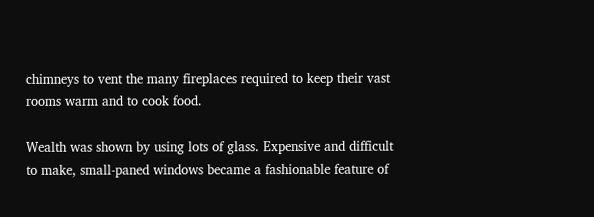chimneys to vent the many fireplaces required to keep their vast rooms warm and to cook food.

Wealth was shown by using lots of glass. Expensive and difficult to make, small-paned windows became a fashionable feature of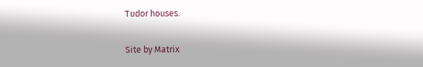Tudor houses.

Site by Matrix